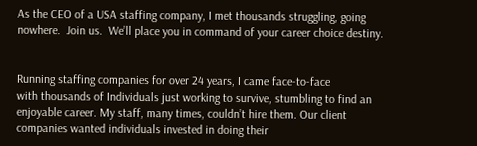As the CEO of a USA staffing company, I met thousands struggling, going nowhere.  Join us.  We’ll place you in command of your career choice destiny.


Running staffing companies for over 24 years, I came face-to-face
with thousands of Individuals just working to survive, stumbling to find an enjoyable career. My staff, many times, couldn’t hire them. Our client companies wanted individuals invested in doing their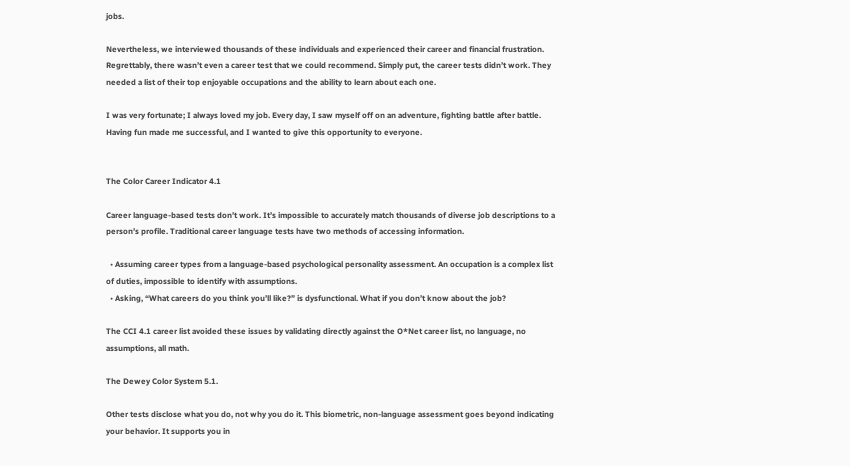jobs.

Nevertheless, we interviewed thousands of these individuals and experienced their career and financial frustration. Regrettably, there wasn’t even a career test that we could recommend. Simply put, the career tests didn’t work. They needed a list of their top enjoyable occupations and the ability to learn about each one.

I was very fortunate; I always loved my job. Every day, I saw myself off on an adventure, fighting battle after battle. Having fun made me successful, and I wanted to give this opportunity to everyone.


The Color Career Indicator 4.1

Career language-based tests don’t work. It’s impossible to accurately match thousands of diverse job descriptions to a person’s profile. Traditional career language tests have two methods of accessing information.

  • Assuming career types from a language-based psychological personality assessment. An occupation is a complex list of duties, impossible to identify with assumptions.
  • Asking, “What careers do you think you’ll like?” is dysfunctional. What if you don’t know about the job?

The CCI 4.1 career list avoided these issues by validating directly against the O*Net career list, no language, no assumptions, all math.

The Dewey Color System 5.1.

Other tests disclose what you do, not why you do it. This biometric, non-language assessment goes beyond indicating your behavior. It supports you in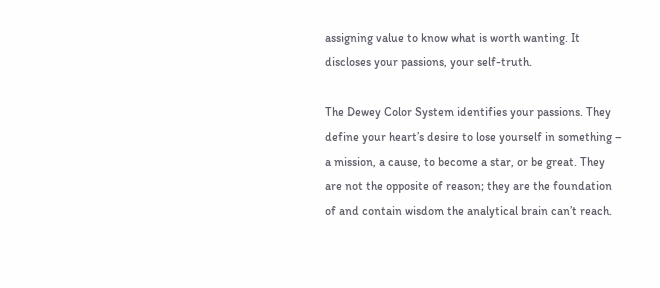assigning value to know what is worth wanting. It discloses your passions, your self-truth.

The Dewey Color System identifies your passions. They define your heart’s desire to lose yourself in something – a mission, a cause, to become a star, or be great. They are not the opposite of reason; they are the foundation of and contain wisdom the analytical brain can’t reach.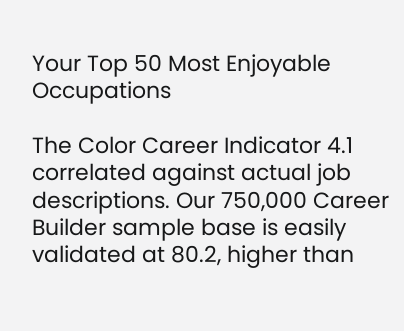Your Top 50 Most Enjoyable Occupations

The Color Career Indicator 4.1 correlated against actual job descriptions. Our 750,000 Career Builder sample base is easily validated at 80.2, higher than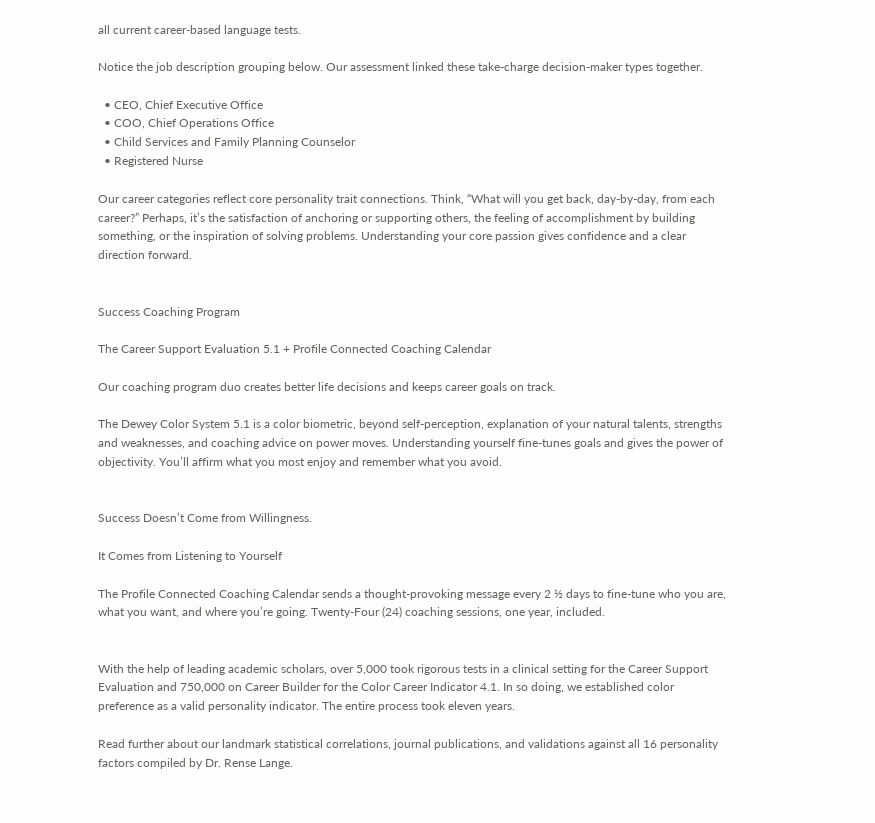all current career-based language tests.

Notice the job description grouping below. Our assessment linked these take-charge decision-maker types together.

  • CEO, Chief Executive Office
  • COO, Chief Operations Office
  • Child Services and Family Planning Counselor
  • Registered Nurse

Our career categories reflect core personality trait connections. Think, “What will you get back, day-by-day, from each career?” Perhaps, it’s the satisfaction of anchoring or supporting others, the feeling of accomplishment by building something, or the inspiration of solving problems. Understanding your core passion gives confidence and a clear direction forward.


Success Coaching Program

The Career Support Evaluation 5.1 + Profile Connected Coaching Calendar

Our coaching program duo creates better life decisions and keeps career goals on track.

The Dewey Color System 5.1 is a color biometric, beyond self-perception, explanation of your natural talents, strengths and weaknesses, and coaching advice on power moves. Understanding yourself fine-tunes goals and gives the power of objectivity. You’ll affirm what you most enjoy and remember what you avoid.


Success Doesn’t Come from Willingness.

It Comes from Listening to Yourself

The Profile Connected Coaching Calendar sends a thought-provoking message every 2 ½ days to fine-tune who you are, what you want, and where you’re going. Twenty-Four (24) coaching sessions, one year, included.


With the help of leading academic scholars, over 5,000 took rigorous tests in a clinical setting for the Career Support Evaluation and 750,000 on Career Builder for the Color Career Indicator 4.1. In so doing, we established color preference as a valid personality indicator. The entire process took eleven years.

Read further about our landmark statistical correlations, journal publications, and validations against all 16 personality factors compiled by Dr. Rense Lange.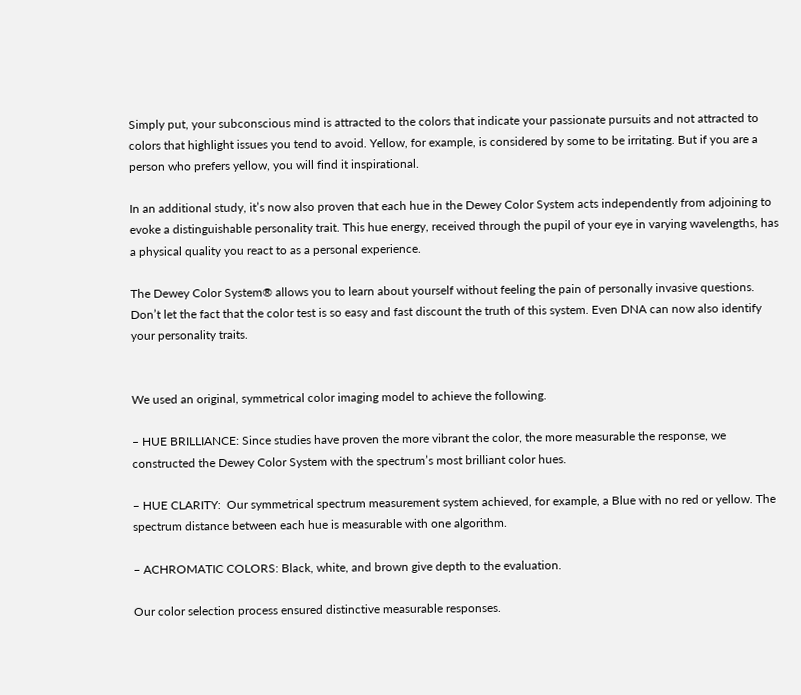Simply put, your subconscious mind is attracted to the colors that indicate your passionate pursuits and not attracted to colors that highlight issues you tend to avoid. Yellow, for example, is considered by some to be irritating. But if you are a person who prefers yellow, you will find it inspirational.

In an additional study, it’s now also proven that each hue in the Dewey Color System acts independently from adjoining to evoke a distinguishable personality trait. This hue energy, received through the pupil of your eye in varying wavelengths, has a physical quality you react to as a personal experience.

The Dewey Color System® allows you to learn about yourself without feeling the pain of personally invasive questions. Don’t let the fact that the color test is so easy and fast discount the truth of this system. Even DNA can now also identify your personality traits.


We used an original, symmetrical color imaging model to achieve the following.

– HUE BRILLIANCE: Since studies have proven the more vibrant the color, the more measurable the response, we constructed the Dewey Color System with the spectrum’s most brilliant color hues.

– HUE CLARITY:  Our symmetrical spectrum measurement system achieved, for example, a Blue with no red or yellow. The spectrum distance between each hue is measurable with one algorithm.

– ACHROMATIC COLORS: Black, white, and brown give depth to the evaluation.

Our color selection process ensured distinctive measurable responses.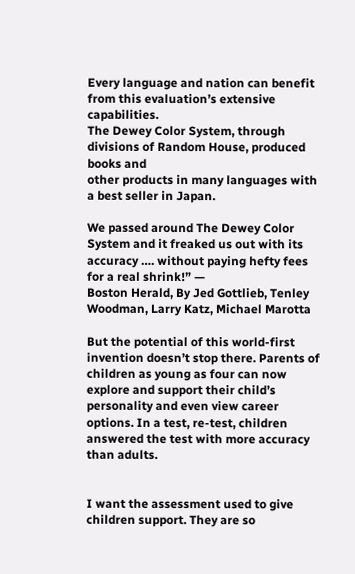Every language and nation can benefit from this evaluation’s extensive capabilities.
The Dewey Color System, through divisions of Random House, produced books and
other products in many languages with a best seller in Japan.

We passed around The Dewey Color System and it freaked us out with its accuracy …. without paying hefty fees for a real shrink!” —
Boston Herald, By Jed Gottlieb, Tenley Woodman, Larry Katz, Michael Marotta

But the potential of this world-first invention doesn’t stop there. Parents of children as young as four can now explore and support their child’s personality and even view career options. In a test, re-test, children answered the test with more accuracy than adults.


I want the assessment used to give children support. They are so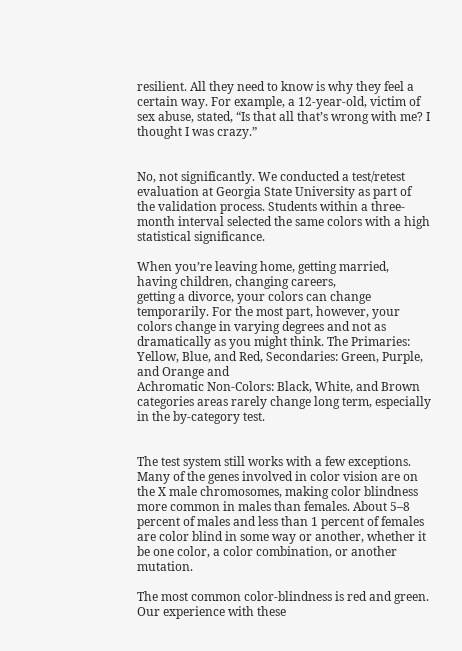resilient. All they need to know is why they feel a certain way. For example, a 12-year-old, victim of sex abuse, stated, “Is that all that’s wrong with me? I thought I was crazy.”


No, not significantly. We conducted a test/retest evaluation at Georgia State University as part of the validation process. Students within a three-month interval selected the same colors with a high statistical significance.

When you’re leaving home, getting married, having children, changing careers,
getting a divorce, your colors can change temporarily. For the most part, however, your colors change in varying degrees and not as dramatically as you might think. The Primaries: Yellow, Blue, and Red, Secondaries: Green, Purple, and Orange and
Achromatic Non-Colors: Black, White, and Brown categories areas rarely change long term, especially in the by-category test.


The test system still works with a few exceptions. Many of the genes involved in color vision are on the X male chromosomes, making color blindness more common in males than females. About 5–8 percent of males and less than 1 percent of females are color blind in some way or another, whether it be one color, a color combination, or another mutation.

The most common color-blindness is red and green. Our experience with these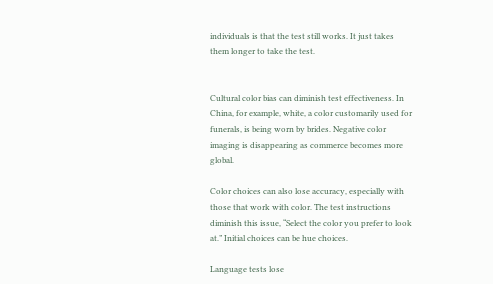individuals is that the test still works. It just takes them longer to take the test.


Cultural color bias can diminish test effectiveness. In China, for example, white, a color customarily used for funerals, is being worn by brides. Negative color imaging is disappearing as commerce becomes more global.

Color choices can also lose accuracy, especially with those that work with color. The test instructions diminish this issue, “Select the color you prefer to look at.” Initial choices can be hue choices.

Language tests lose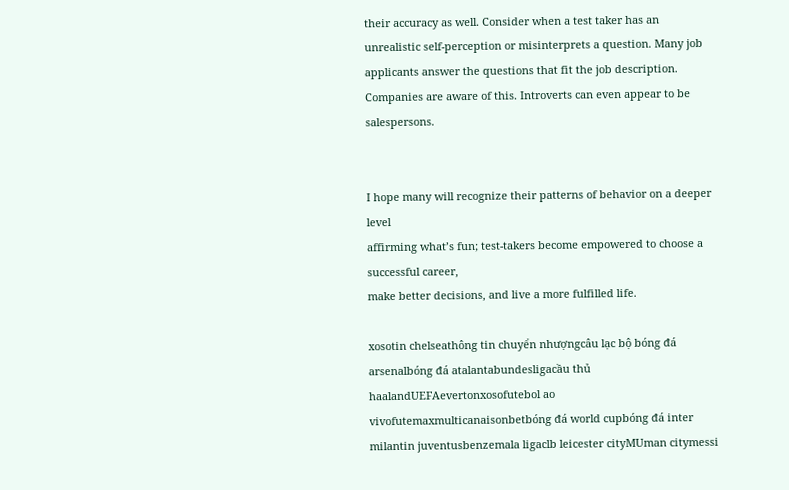their accuracy as well. Consider when a test taker has an
unrealistic self-perception or misinterprets a question. Many job applicants answer the questions that fit the job description. Companies are aware of this. Introverts can even appear to be salespersons.


I hope many will recognize their patterns of behavior on a deeper level
affirming what’s fun; test-takers become empowered to choose a successful career,
make better decisions, and live a more fulfilled life.

xosotin chelseathông tin chuyển nhượngcâu lạc bộ bóng đá arsenalbóng đá atalantabundesligacầu thủ haalandUEFAevertonxosofutebol ao vivofutemaxmulticanaisonbetbóng đá world cupbóng đá inter milantin juventusbenzemala ligaclb leicester cityMUman citymessi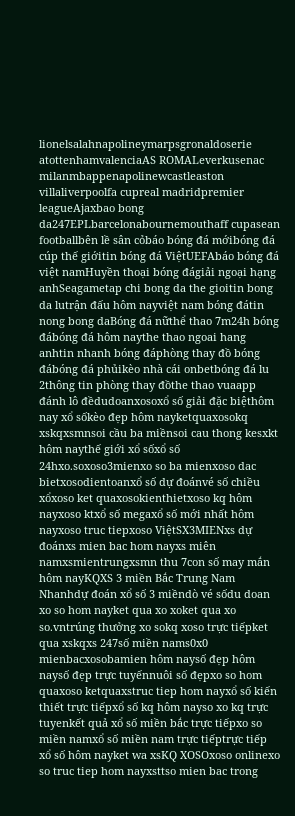lionelsalahnapolineymarpsgronaldoserie atottenhamvalenciaAS ROMALeverkusenac milanmbappenapolinewcastleaston villaliverpoolfa cupreal madridpremier leagueAjaxbao bong da247EPLbarcelonabournemouthaff cupasean footballbên lề sân cỏbáo bóng đá mớibóng đá cúp thế giớitin bóng đá ViệtUEFAbáo bóng đá việt namHuyền thoại bóng đágiải ngoại hạng anhSeagametap chi bong da the gioitin bong da lutrận đấu hôm nayviệt nam bóng đátin nong bong daBóng đá nữthể thao 7m24h bóng đábóng đá hôm naythe thao ngoai hang anhtin nhanh bóng đáphòng thay đồ bóng đábóng đá phủikèo nhà cái onbetbóng đá lu 2thông tin phòng thay đồthe thao vuaapp đánh lô đềdudoanxosoxổ số giải đặc biệthôm nay xổ sốkèo đẹp hôm nayketquaxosokq xskqxsmnsoi cầu ba miềnsoi cau thong kesxkt hôm naythế giới xổ sốxổ số 24hxo.soxoso3mienxo so ba mienxoso dac bietxosodientoanxổ số dự đoánvé số chiều xổxoso ket quaxosokienthietxoso kq hôm nayxoso ktxổ số megaxổ số mới nhất hôm nayxoso truc tiepxoso ViệtSX3MIENxs dự đoánxs mien bac hom nayxs miên namxsmientrungxsmn thu 7con số may mắn hôm nayKQXS 3 miền Bắc Trung Nam Nhanhdự đoán xổ số 3 miềndò vé sốdu doan xo so hom nayket qua xo xoket qua xo so.vntrúng thưởng xo sokq xoso trực tiếpket qua xskqxs 247số miền nams0x0 mienbacxosobamien hôm naysố đẹp hôm naysố đẹp trực tuyếnnuôi số đẹpxo so hom quaxoso ketquaxstruc tiep hom nayxổ số kiến thiết trực tiếpxổ số kq hôm nayso xo kq trực tuyenkết quả xổ số miền bắc trực tiếpxo so miền namxổ số miền nam trực tiếptrực tiếp xổ số hôm nayket wa xsKQ XOSOxoso onlinexo so truc tiep hom nayxsttso mien bac trong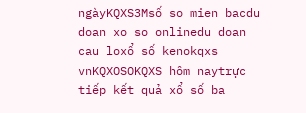ngàyKQXS3Msố so mien bacdu doan xo so onlinedu doan cau loxổ số kenokqxs vnKQXOSOKQXS hôm naytrực tiếp kết quả xổ số ba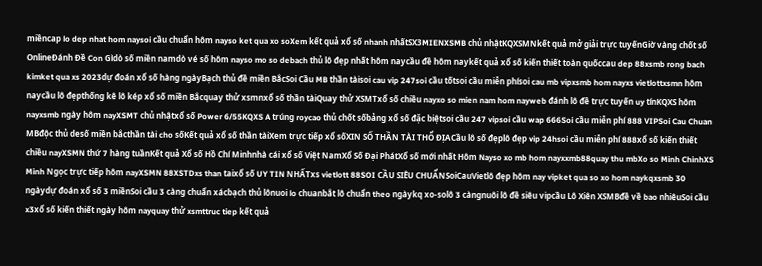miềncap lo dep nhat hom naysoi cầu chuẩn hôm nayso ket qua xo soXem kết quả xổ số nhanh nhấtSX3MIENXSMB chủ nhậtKQXSMNkết quả mở giải trực tuyếnGiờ vàng chốt số OnlineĐánh Đề Con Gìdò số miền namdò vé số hôm nayso mo so debach thủ lô đẹp nhất hôm naycầu đề hôm naykết quả xổ số kiến thiết toàn quốccau dep 88xsmb rong bach kimket qua xs 2023dự đoán xổ số hàng ngàyBạch thủ đề miền BắcSoi Cầu MB thần tàisoi cau vip 247soi cầu tốtsoi cầu miễn phísoi cau mb vipxsmb hom nayxs vietlottxsmn hôm naycầu lô đẹpthống kê lô kép xổ số miền Bắcquay thử xsmnxổ số thần tàiQuay thử XSMTxổ số chiều nayxo so mien nam hom nayweb đánh lô đề trực tuyến uy tínKQXS hôm nayxsmb ngày hôm nayXSMT chủ nhậtxổ số Power 6/55KQXS A trúng roycao thủ chốt sốbảng xổ số đặc biệtsoi cầu 247 vipsoi cầu wap 666Soi cầu miễn phí 888 VIPSoi Cau Chuan MBđộc thủ desố miền bắcthần tài cho sốKết quả xổ số thần tàiXem trực tiếp xổ sốXIN SỐ THẦN TÀI THỔ ĐỊACầu lô số đẹplô đẹp vip 24hsoi cầu miễn phí 888xổ số kiến thiết chiều nayXSMN thứ 7 hàng tuầnKết quả Xổ số Hồ Chí Minhnhà cái xổ số Việt NamXổ Số Đại PhátXổ số mới nhất Hôm Nayso xo mb hom nayxxmb88quay thu mbXo so Minh ChinhXS Minh Ngọc trực tiếp hôm nayXSMN 88XSTDxs than taixổ số UY TIN NHẤTxs vietlott 88SOI CẦU SIÊU CHUẨNSoiCauVietlô đẹp hôm nay vipket qua so xo hom naykqxsmb 30 ngàydự đoán xổ số 3 miềnSoi cầu 3 càng chuẩn xácbạch thủ lônuoi lo chuanbắt lô chuẩn theo ngàykq xo-solô 3 càngnuôi lô đề siêu vipcầu Lô Xiên XSMBđề về bao nhiêuSoi cầu x3xổ số kiến thiết ngày hôm nayquay thử xsmttruc tiep kết quả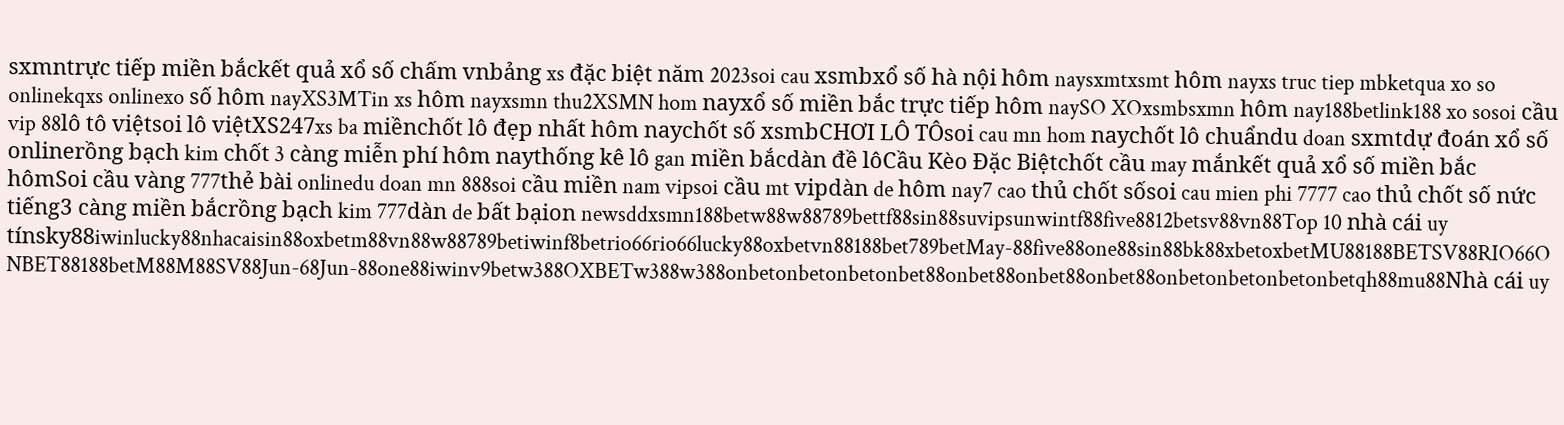sxmntrực tiếp miền bắckết quả xổ số chấm vnbảng xs đặc biệt năm 2023soi cau xsmbxổ số hà nội hôm naysxmtxsmt hôm nayxs truc tiep mbketqua xo so onlinekqxs onlinexo số hôm nayXS3MTin xs hôm nayxsmn thu2XSMN hom nayxổ số miền bắc trực tiếp hôm naySO XOxsmbsxmn hôm nay188betlink188 xo sosoi cầu vip 88lô tô việtsoi lô việtXS247xs ba miềnchốt lô đẹp nhất hôm naychốt số xsmbCHƠI LÔ TÔsoi cau mn hom naychốt lô chuẩndu doan sxmtdự đoán xổ số onlinerồng bạch kim chốt 3 càng miễn phí hôm naythống kê lô gan miền bắcdàn đề lôCầu Kèo Đặc Biệtchốt cầu may mắnkết quả xổ số miền bắc hômSoi cầu vàng 777thẻ bài onlinedu doan mn 888soi cầu miền nam vipsoi cầu mt vipdàn de hôm nay7 cao thủ chốt sốsoi cau mien phi 7777 cao thủ chốt số nức tiếng3 càng miền bắcrồng bạch kim 777dàn de bất bạion newsddxsmn188betw88w88789bettf88sin88suvipsunwintf88five8812betsv88vn88Top 10 nhà cái uy tínsky88iwinlucky88nhacaisin88oxbetm88vn88w88789betiwinf8betrio66rio66lucky88oxbetvn88188bet789betMay-88five88one88sin88bk88xbetoxbetMU88188BETSV88RIO66ONBET88188betM88M88SV88Jun-68Jun-88one88iwinv9betw388OXBETw388w388onbetonbetonbetonbet88onbet88onbet88onbet88onbetonbetonbetonbetqh88mu88Nhà cái uy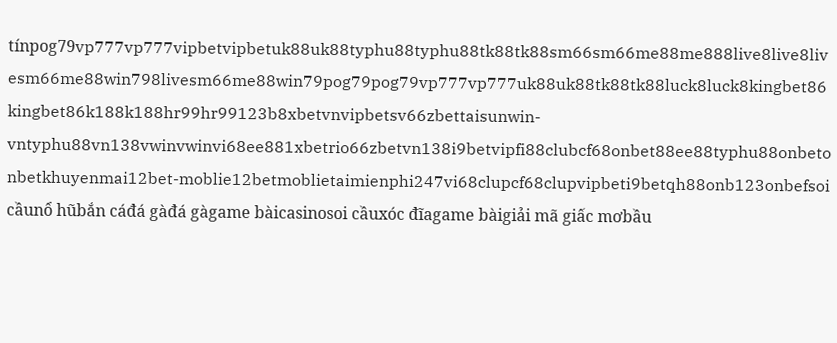tínpog79vp777vp777vipbetvipbetuk88uk88typhu88typhu88tk88tk88sm66sm66me88me888live8live8livesm66me88win798livesm66me88win79pog79pog79vp777vp777uk88uk88tk88tk88luck8luck8kingbet86kingbet86k188k188hr99hr99123b8xbetvnvipbetsv66zbettaisunwin-vntyphu88vn138vwinvwinvi68ee881xbetrio66zbetvn138i9betvipfi88clubcf68onbet88ee88typhu88onbetonbetkhuyenmai12bet-moblie12betmoblietaimienphi247vi68clupcf68clupvipbeti9betqh88onb123onbefsoi cầunổ hũbắn cáđá gàđá gàgame bàicasinosoi cầuxóc đĩagame bàigiải mã giấc mơbầu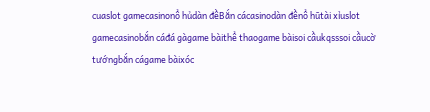cuaslot gamecasinonổ hủdàn đềBắn cácasinodàn đềnổ hũtài xỉuslot gamecasinobắn cáđá gàgame bàithể thaogame bàisoi cầukqsssoi cầucờ tướngbắn cágame bàixóc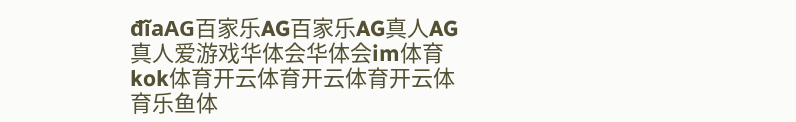đĩaAG百家乐AG百家乐AG真人AG真人爱游戏华体会华体会im体育kok体育开云体育开云体育开云体育乐鱼体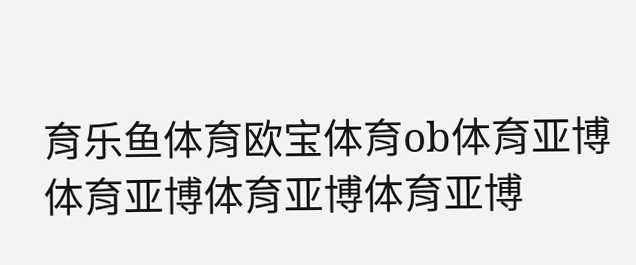育乐鱼体育欧宝体育ob体育亚博体育亚博体育亚博体育亚博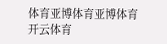体育亚博体育亚博体育开云体育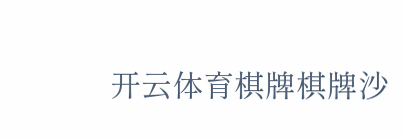开云体育棋牌棋牌沙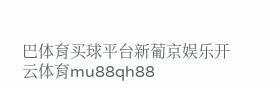巴体育买球平台新葡京娱乐开云体育mu88qh88